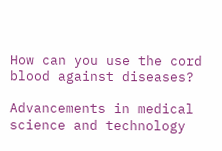How can you use the cord blood against diseases?

Advancements in medical science and technology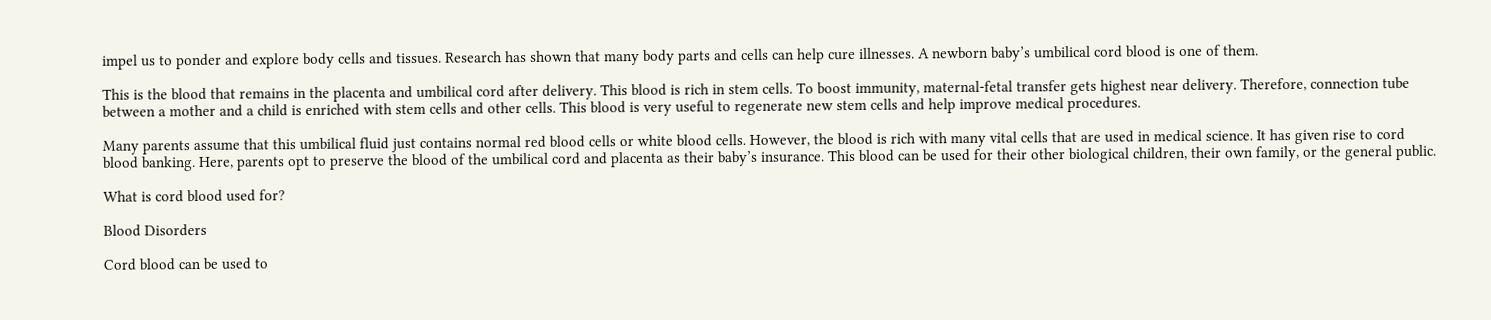impel us to ponder and explore body cells and tissues. Research has shown that many body parts and cells can help cure illnesses. A newborn baby’s umbilical cord blood is one of them.

This is the blood that remains in the placenta and umbilical cord after delivery. This blood is rich in stem cells. To boost immunity, maternal-fetal transfer gets highest near delivery. Therefore, connection tube between a mother and a child is enriched with stem cells and other cells. This blood is very useful to regenerate new stem cells and help improve medical procedures.

Many parents assume that this umbilical fluid just contains normal red blood cells or white blood cells. However, the blood is rich with many vital cells that are used in medical science. It has given rise to cord blood banking. Here, parents opt to preserve the blood of the umbilical cord and placenta as their baby’s insurance. This blood can be used for their other biological children, their own family, or the general public.

What is cord blood used for?

Blood Disorders

Cord blood can be used to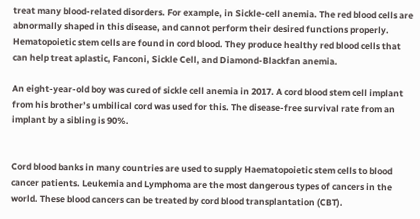treat many blood-related disorders. For example, in Sickle-cell anemia. The red blood cells are abnormally shaped in this disease, and cannot perform their desired functions properly. Hematopoietic stem cells are found in cord blood. They produce healthy red blood cells that can help treat aplastic, Fanconi, Sickle Cell, and Diamond-Blackfan anemia.

An eight-year-old boy was cured of sickle cell anemia in 2017. A cord blood stem cell implant from his brother’s umbilical cord was used for this. The disease-free survival rate from an implant by a sibling is 90%.


Cord blood banks in many countries are used to supply Haematopoietic stem cells to blood cancer patients. Leukemia and Lymphoma are the most dangerous types of cancers in the world. These blood cancers can be treated by cord blood transplantation (CBT).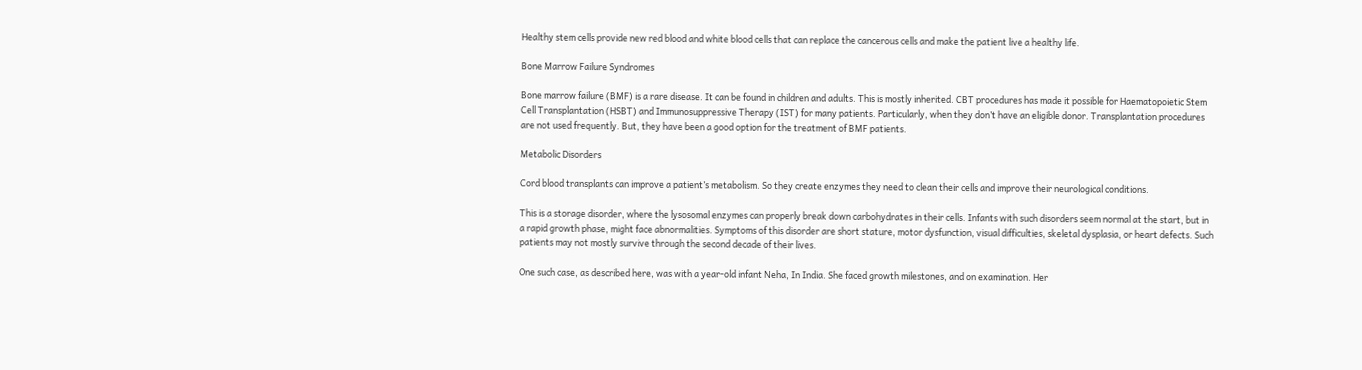Healthy stem cells provide new red blood and white blood cells that can replace the cancerous cells and make the patient live a healthy life.

Bone Marrow Failure Syndromes

Bone marrow failure (BMF) is a rare disease. It can be found in children and adults. This is mostly inherited. CBT procedures has made it possible for Haematopoietic Stem Cell Transplantation (HSBT) and Immunosuppressive Therapy (IST) for many patients. Particularly, when they don’t have an eligible donor. Transplantation procedures are not used frequently. But, they have been a good option for the treatment of BMF patients.

Metabolic Disorders

Cord blood transplants can improve a patient’s metabolism. So they create enzymes they need to clean their cells and improve their neurological conditions.

This is a storage disorder, where the lysosomal enzymes can properly break down carbohydrates in their cells. Infants with such disorders seem normal at the start, but in a rapid growth phase, might face abnormalities. Symptoms of this disorder are short stature, motor dysfunction, visual difficulties, skeletal dysplasia, or heart defects. Such patients may not mostly survive through the second decade of their lives.

One such case, as described here, was with a year-old infant Neha, In India. She faced growth milestones, and on examination. Her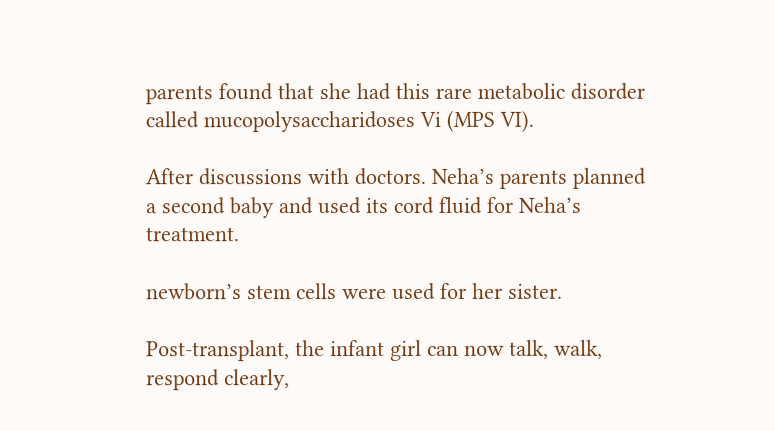parents found that she had this rare metabolic disorder called mucopolysaccharidoses Vi (MPS VI).

After discussions with doctors. Neha’s parents planned a second baby and used its cord fluid for Neha’s treatment.

newborn’s stem cells were used for her sister.

Post-transplant, the infant girl can now talk, walk, respond clearly,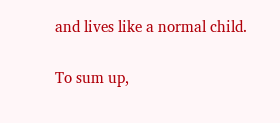and lives like a normal child.

To sum up,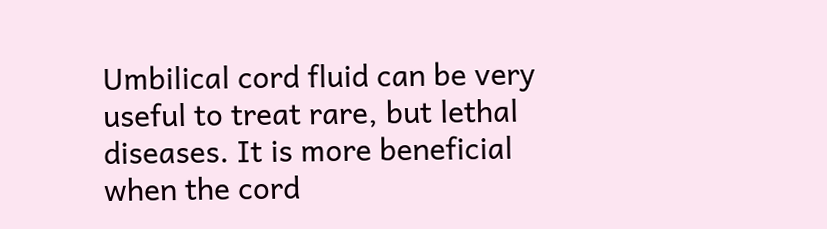Umbilical cord fluid can be very useful to treat rare, but lethal diseases. It is more beneficial when the cord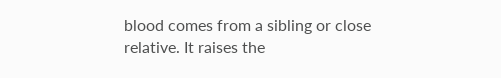blood comes from a sibling or close relative. It raises the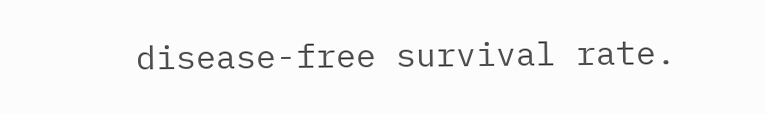disease-free survival rate.